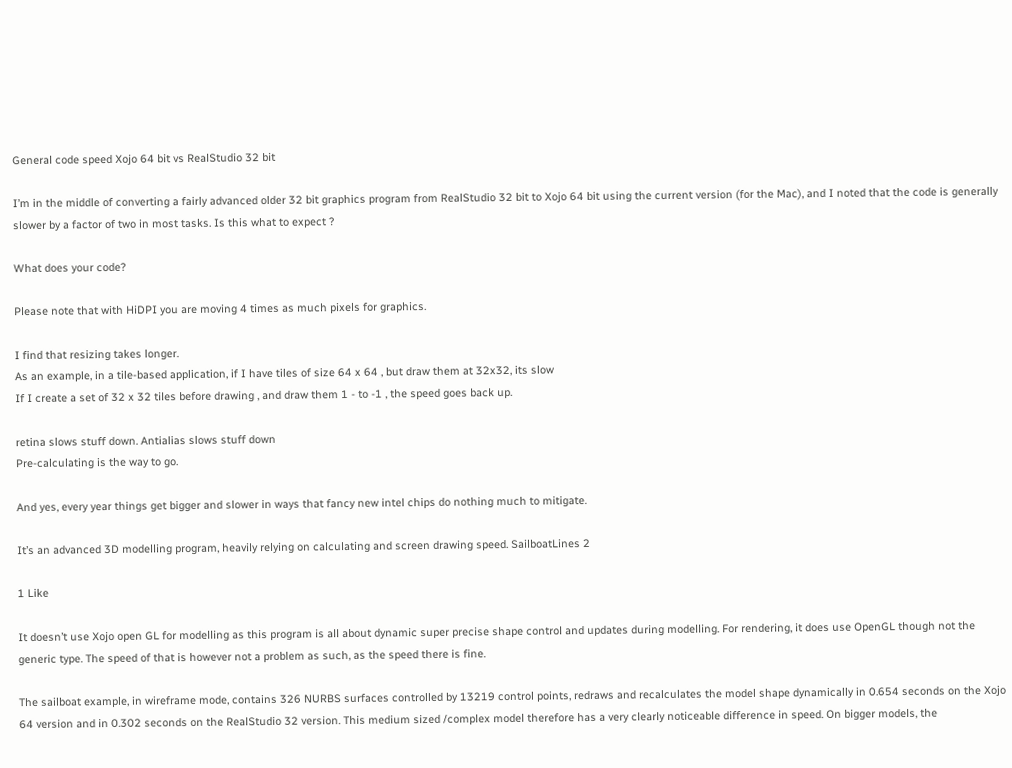General code speed Xojo 64 bit vs RealStudio 32 bit

I’m in the middle of converting a fairly advanced older 32 bit graphics program from RealStudio 32 bit to Xojo 64 bit using the current version (for the Mac), and I noted that the code is generally slower by a factor of two in most tasks. Is this what to expect ?

What does your code?

Please note that with HiDPI you are moving 4 times as much pixels for graphics.

I find that resizing takes longer.
As an example, in a tile-based application, if I have tiles of size 64 x 64 , but draw them at 32x32, its slow
If I create a set of 32 x 32 tiles before drawing , and draw them 1 - to -1 , the speed goes back up.

retina slows stuff down. Antialias slows stuff down
Pre-calculating is the way to go.

And yes, every year things get bigger and slower in ways that fancy new intel chips do nothing much to mitigate.

It’s an advanced 3D modelling program, heavily relying on calculating and screen drawing speed. SailboatLines 2

1 Like

It doesn’t use Xojo open GL for modelling as this program is all about dynamic super precise shape control and updates during modelling. For rendering, it does use OpenGL though not the generic type. The speed of that is however not a problem as such, as the speed there is fine.

The sailboat example, in wireframe mode, contains 326 NURBS surfaces controlled by 13219 control points, redraws and recalculates the model shape dynamically in 0.654 seconds on the Xojo 64 version and in 0.302 seconds on the RealStudio 32 version. This medium sized /complex model therefore has a very clearly noticeable difference in speed. On bigger models, the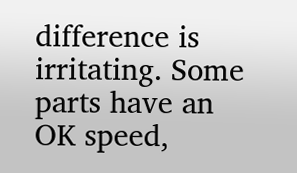difference is irritating. Some parts have an OK speed,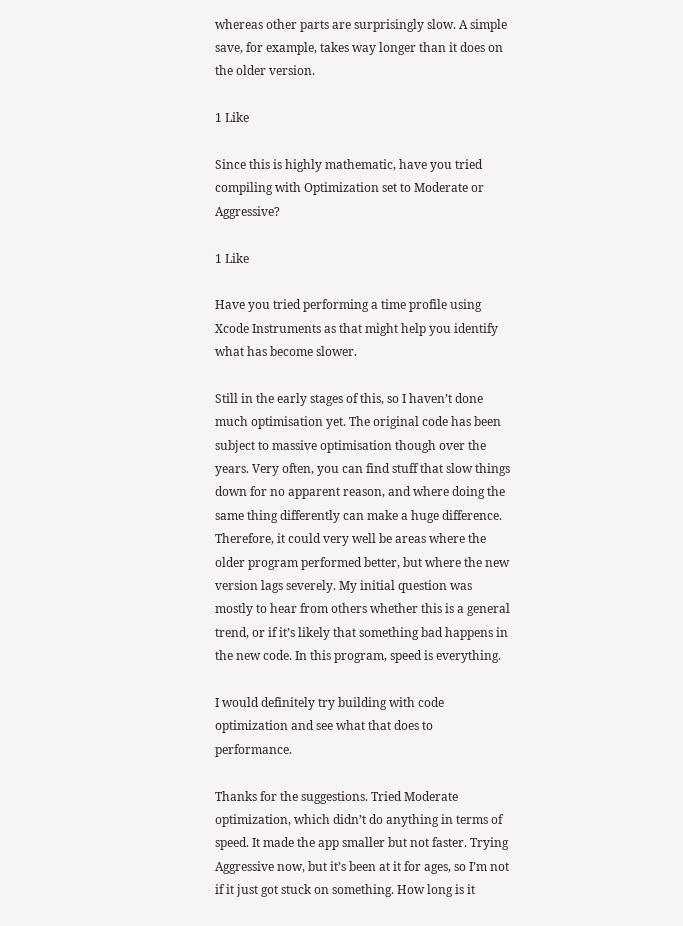whereas other parts are surprisingly slow. A simple save, for example, takes way longer than it does on the older version.

1 Like

Since this is highly mathematic, have you tried compiling with Optimization set to Moderate or Aggressive?

1 Like

Have you tried performing a time profile using Xcode Instruments as that might help you identify what has become slower.

Still in the early stages of this, so I haven’t done much optimisation yet. The original code has been subject to massive optimisation though over the years. Very often, you can find stuff that slow things down for no apparent reason, and where doing the same thing differently can make a huge difference. Therefore, it could very well be areas where the older program performed better, but where the new version lags severely. My initial question was mostly to hear from others whether this is a general trend, or if it’s likely that something bad happens in the new code. In this program, speed is everything.

I would definitely try building with code optimization and see what that does to performance.

Thanks for the suggestions. Tried Moderate optimization, which didn’t do anything in terms of speed. It made the app smaller but not faster. Trying Aggressive now, but it’s been at it for ages, so I’m not if it just got stuck on something. How long is it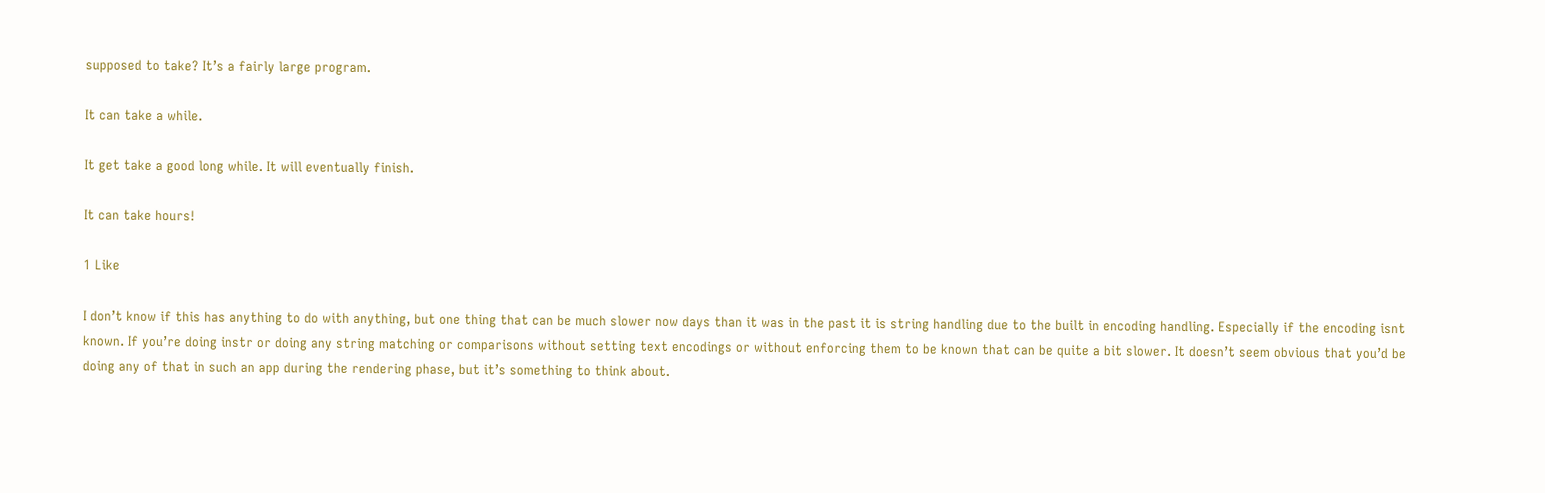supposed to take? It’s a fairly large program.

It can take a while.

It get take a good long while. It will eventually finish.

It can take hours!

1 Like

I don’t know if this has anything to do with anything, but one thing that can be much slower now days than it was in the past it is string handling due to the built in encoding handling. Especially if the encoding isnt known. If you’re doing instr or doing any string matching or comparisons without setting text encodings or without enforcing them to be known that can be quite a bit slower. It doesn’t seem obvious that you’d be doing any of that in such an app during the rendering phase, but it’s something to think about.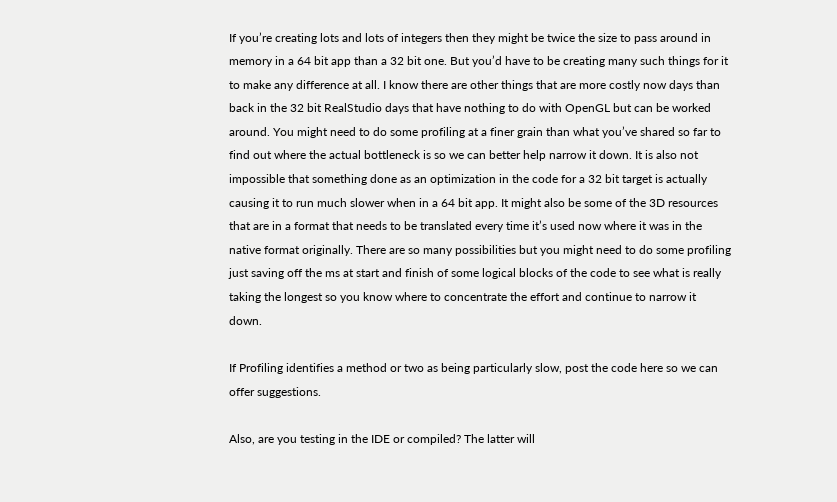If you’re creating lots and lots of integers then they might be twice the size to pass around in memory in a 64 bit app than a 32 bit one. But you’d have to be creating many such things for it to make any difference at all. I know there are other things that are more costly now days than back in the 32 bit RealStudio days that have nothing to do with OpenGL but can be worked around. You might need to do some profiling at a finer grain than what you’ve shared so far to find out where the actual bottleneck is so we can better help narrow it down. It is also not impossible that something done as an optimization in the code for a 32 bit target is actually causing it to run much slower when in a 64 bit app. It might also be some of the 3D resources that are in a format that needs to be translated every time it’s used now where it was in the native format originally. There are so many possibilities but you might need to do some profiling just saving off the ms at start and finish of some logical blocks of the code to see what is really taking the longest so you know where to concentrate the effort and continue to narrow it down.

If Profiling identifies a method or two as being particularly slow, post the code here so we can offer suggestions.

Also, are you testing in the IDE or compiled? The latter will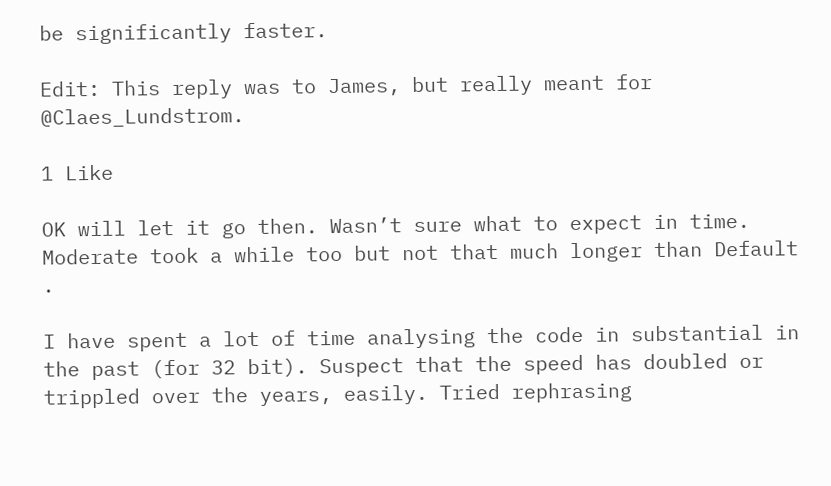be significantly faster.

Edit: This reply was to James, but really meant for @Claes_Lundstrom.

1 Like

OK will let it go then. Wasn’t sure what to expect in time. Moderate took a while too but not that much longer than Default .

I have spent a lot of time analysing the code in substantial in the past (for 32 bit). Suspect that the speed has doubled or trippled over the years, easily. Tried rephrasing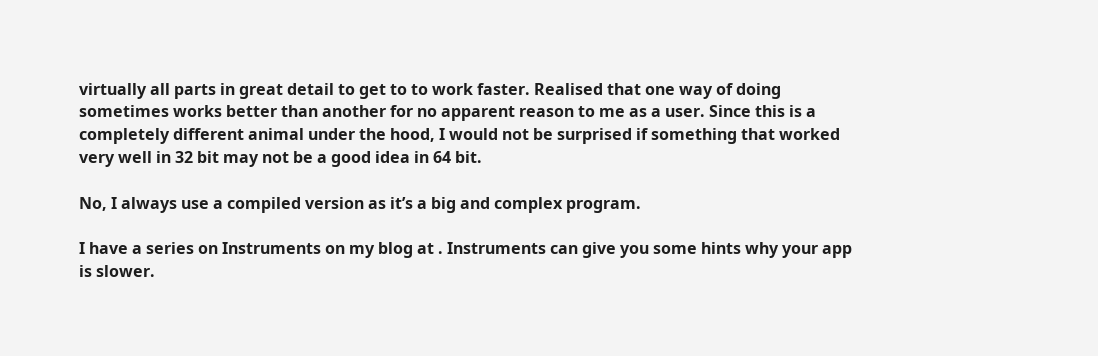virtually all parts in great detail to get to to work faster. Realised that one way of doing sometimes works better than another for no apparent reason to me as a user. Since this is a completely different animal under the hood, I would not be surprised if something that worked very well in 32 bit may not be a good idea in 64 bit.

No, I always use a compiled version as it’s a big and complex program.

I have a series on Instruments on my blog at . Instruments can give you some hints why your app is slower.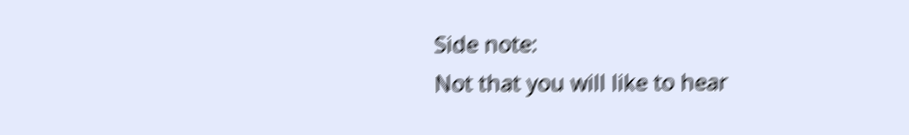Side note:
Not that you will like to hear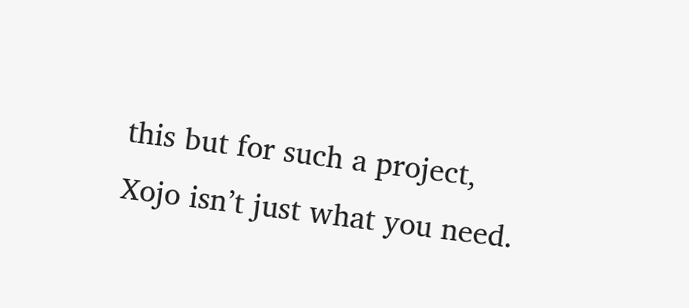this but for such a project, Xojo isn’t just what you need.